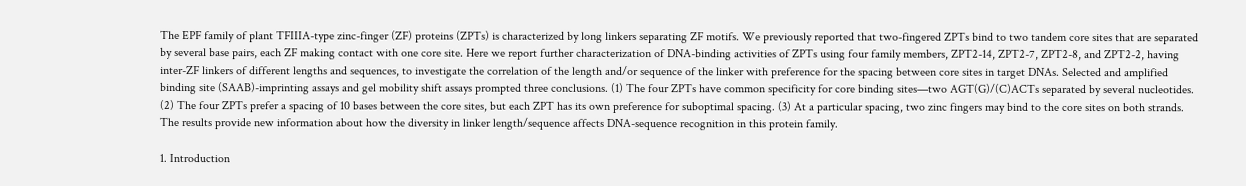The EPF family of plant TFIIIA-type zinc-finger (ZF) proteins (ZPTs) is characterized by long linkers separating ZF motifs. We previously reported that two-fingered ZPTs bind to two tandem core sites that are separated by several base pairs, each ZF making contact with one core site. Here we report further characterization of DNA-binding activities of ZPTs using four family members, ZPT2-14, ZPT2-7, ZPT2-8, and ZPT2-2, having inter-ZF linkers of different lengths and sequences, to investigate the correlation of the length and/or sequence of the linker with preference for the spacing between core sites in target DNAs. Selected and amplified binding site (SAAB)-imprinting assays and gel mobility shift assays prompted three conclusions. (1) The four ZPTs have common specificity for core binding sites—two AGT(G)/(C)ACTs separated by several nucleotides. (2) The four ZPTs prefer a spacing of 10 bases between the core sites, but each ZPT has its own preference for suboptimal spacing. (3) At a particular spacing, two zinc fingers may bind to the core sites on both strands. The results provide new information about how the diversity in linker length/sequence affects DNA-sequence recognition in this protein family.

1. Introduction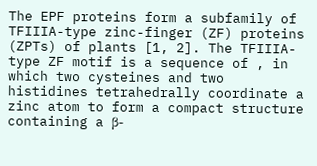The EPF proteins form a subfamily of TFIIIA-type zinc-finger (ZF) proteins (ZPTs) of plants [1, 2]. The TFIIIA-type ZF motif is a sequence of , in which two cysteines and two histidines tetrahedrally coordinate a zinc atom to form a compact structure containing a β-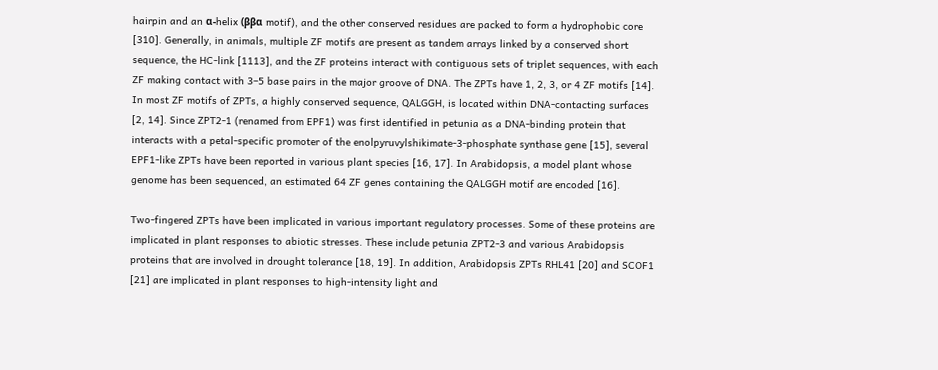hairpin and an α-helix (ββα motif), and the other conserved residues are packed to form a hydrophobic core [310]. Generally, in animals, multiple ZF motifs are present as tandem arrays linked by a conserved short sequence, the HC-link [1113], and the ZF proteins interact with contiguous sets of triplet sequences, with each ZF making contact with 3–5 base pairs in the major groove of DNA. The ZPTs have 1, 2, 3, or 4 ZF motifs [14]. In most ZF motifs of ZPTs, a highly conserved sequence, QALGGH, is located within DNA-contacting surfaces [2, 14]. Since ZPT2-1 (renamed from EPF1) was first identified in petunia as a DNA-binding protein that interacts with a petal-specific promoter of the enolpyruvylshikimate-3-phosphate synthase gene [15], several EPF1-like ZPTs have been reported in various plant species [16, 17]. In Arabidopsis, a model plant whose genome has been sequenced, an estimated 64 ZF genes containing the QALGGH motif are encoded [16].

Two-fingered ZPTs have been implicated in various important regulatory processes. Some of these proteins are implicated in plant responses to abiotic stresses. These include petunia ZPT2-3 and various Arabidopsis proteins that are involved in drought tolerance [18, 19]. In addition, Arabidopsis ZPTs RHL41 [20] and SCOF1 [21] are implicated in plant responses to high-intensity light and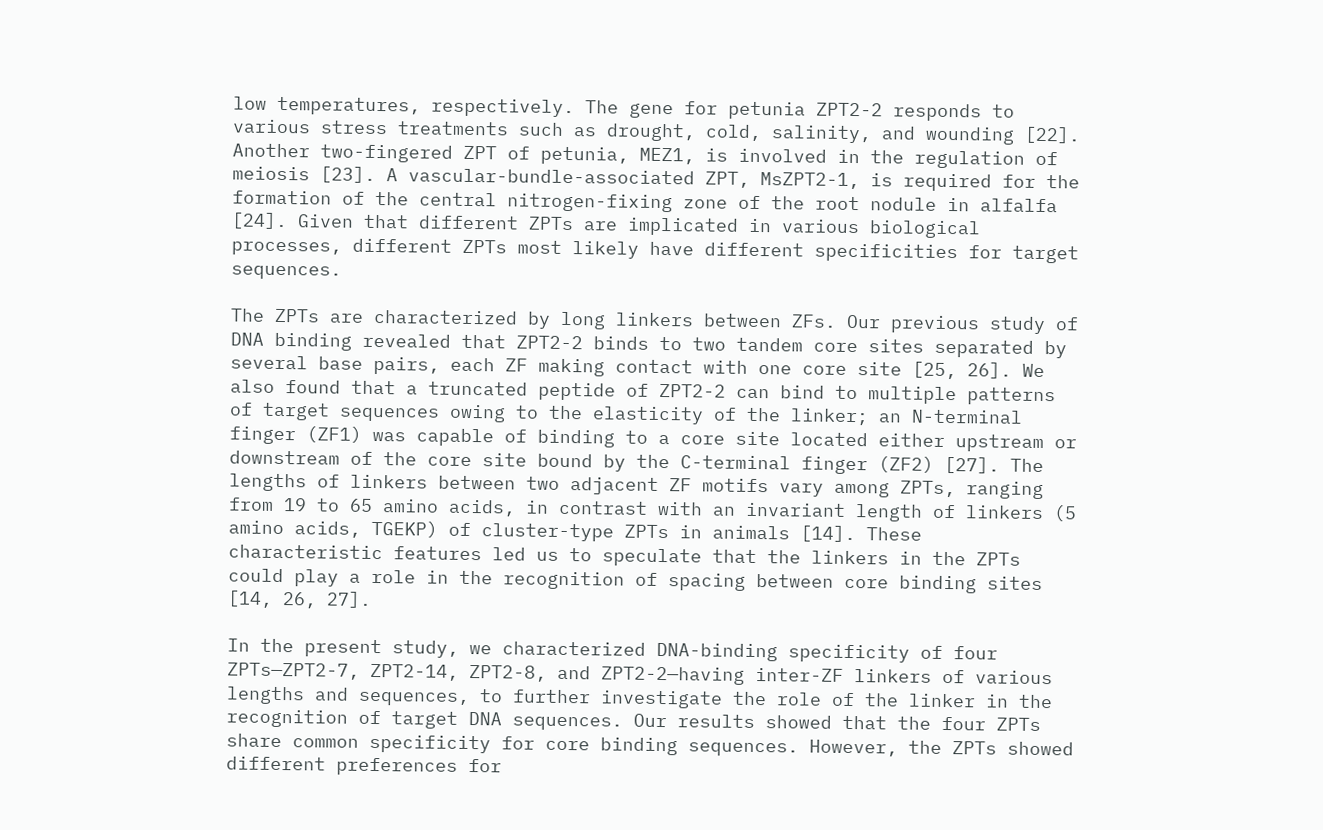low temperatures, respectively. The gene for petunia ZPT2-2 responds to various stress treatments such as drought, cold, salinity, and wounding [22]. Another two-fingered ZPT of petunia, MEZ1, is involved in the regulation of meiosis [23]. A vascular-bundle-associated ZPT, MsZPT2-1, is required for the formation of the central nitrogen-fixing zone of the root nodule in alfalfa [24]. Given that different ZPTs are implicated in various biological processes, different ZPTs most likely have different specificities for target sequences.

The ZPTs are characterized by long linkers between ZFs. Our previous study of DNA binding revealed that ZPT2-2 binds to two tandem core sites separated by several base pairs, each ZF making contact with one core site [25, 26]. We also found that a truncated peptide of ZPT2-2 can bind to multiple patterns of target sequences owing to the elasticity of the linker; an N-terminal finger (ZF1) was capable of binding to a core site located either upstream or downstream of the core site bound by the C-terminal finger (ZF2) [27]. The lengths of linkers between two adjacent ZF motifs vary among ZPTs, ranging from 19 to 65 amino acids, in contrast with an invariant length of linkers (5 amino acids, TGEKP) of cluster-type ZPTs in animals [14]. These characteristic features led us to speculate that the linkers in the ZPTs could play a role in the recognition of spacing between core binding sites [14, 26, 27].

In the present study, we characterized DNA-binding specificity of four ZPTs—ZPT2-7, ZPT2-14, ZPT2-8, and ZPT2-2—having inter-ZF linkers of various lengths and sequences, to further investigate the role of the linker in the recognition of target DNA sequences. Our results showed that the four ZPTs share common specificity for core binding sequences. However, the ZPTs showed different preferences for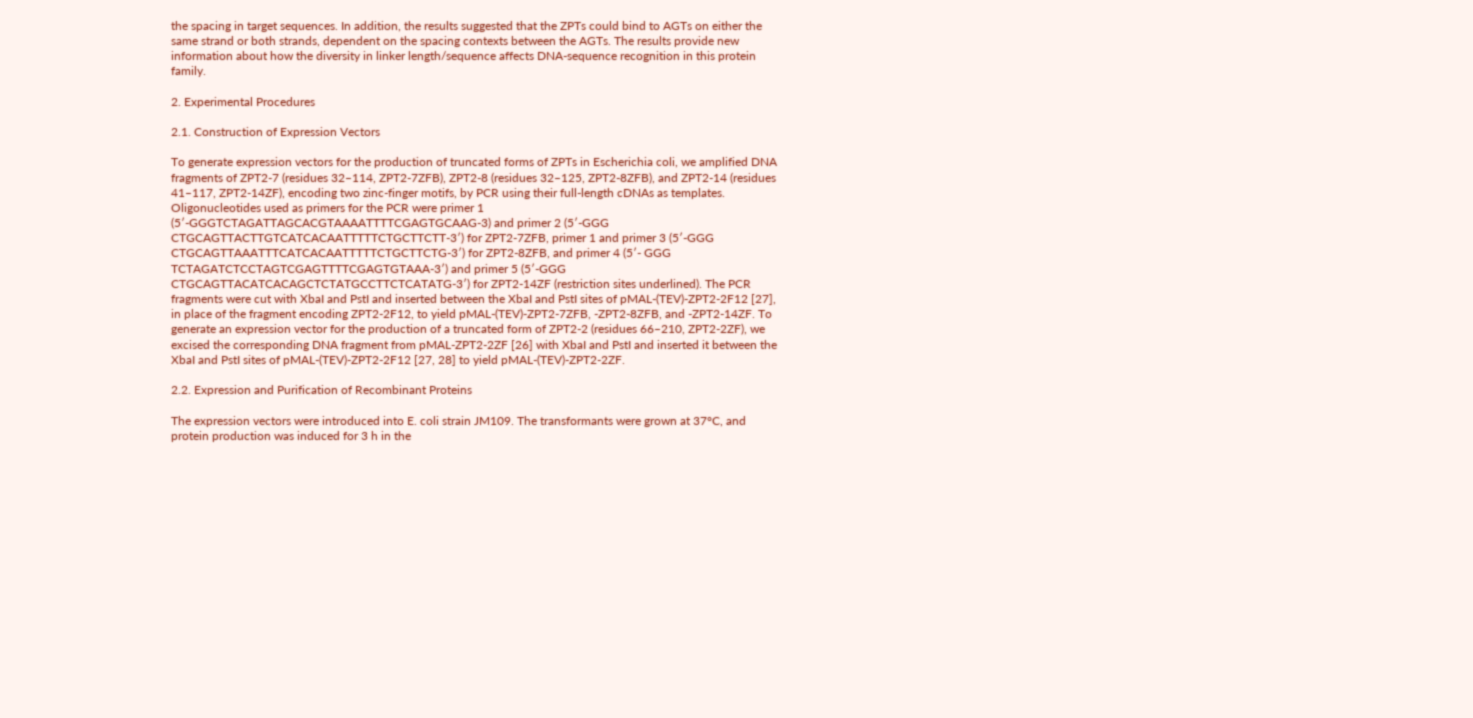the spacing in target sequences. In addition, the results suggested that the ZPTs could bind to AGTs on either the same strand or both strands, dependent on the spacing contexts between the AGTs. The results provide new information about how the diversity in linker length/sequence affects DNA-sequence recognition in this protein family.

2. Experimental Procedures

2.1. Construction of Expression Vectors

To generate expression vectors for the production of truncated forms of ZPTs in Escherichia coli, we amplified DNA fragments of ZPT2-7 (residues 32–114, ZPT2-7ZFB), ZPT2-8 (residues 32–125, ZPT2-8ZFB), and ZPT2-14 (residues 41–117, ZPT2-14ZF), encoding two zinc-finger motifs, by PCR using their full-length cDNAs as templates. Oligonucleotides used as primers for the PCR were primer 1 (5′-GGGTCTAGATTAGCACGTAAAATTTTCGAGTGCAAG-3) and primer 2 (5′-GGG CTGCAGTTACTTGTCATCACAATTTTTCTGCTTCTT-3′) for ZPT2-7ZFB, primer 1 and primer 3 (5′-GGG CTGCAGTTAAATTTCATCACAATTTTTCTGCTTCTG-3′) for ZPT2-8ZFB, and primer 4 (5′- GGG TCTAGATCTCCTAGTCGAGTTTTCGAGTGTAAA-3′) and primer 5 (5′-GGG CTGCAGTTACATCACAGCTCTATGCCTTCTCATATG-3′) for ZPT2-14ZF (restriction sites underlined). The PCR fragments were cut with XbaI and PstI and inserted between the XbaI and PstI sites of pMAL-(TEV)-ZPT2-2F12 [27], in place of the fragment encoding ZPT2-2F12, to yield pMAL-(TEV)-ZPT2-7ZFB, -ZPT2-8ZFB, and -ZPT2-14ZF. To generate an expression vector for the production of a truncated form of ZPT2-2 (residues 66–210, ZPT2-2ZF), we excised the corresponding DNA fragment from pMAL-ZPT2-2ZF [26] with XbaI and PstI and inserted it between the XbaI and PstI sites of pMAL-(TEV)-ZPT2-2F12 [27, 28] to yield pMAL-(TEV)-ZPT2-2ZF.

2.2. Expression and Purification of Recombinant Proteins

The expression vectors were introduced into E. coli strain JM109. The transformants were grown at 37°C, and protein production was induced for 3 h in the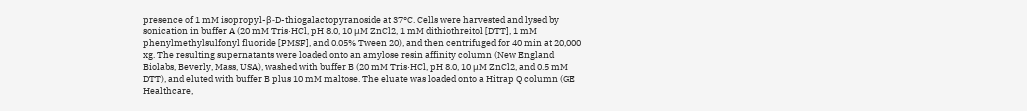presence of 1 mM isopropyl-β-D-thiogalactopyranoside at 37°C. Cells were harvested and lysed by sonication in buffer A (20 mM Tris·HCl, pH 8.0, 10 μM ZnCl2, 1 mM dithiothreitol [DTT], 1 mM phenylmethylsulfonyl fluoride [PMSF], and 0.05% Tween 20), and then centrifuged for 40 min at 20,000 xg. The resulting supernatants were loaded onto an amylose resin affinity column (New England Biolabs, Beverly, Mass, USA), washed with buffer B (20 mM Tris·HCl, pH 8.0, 10 μM ZnCl2, and 0.5 mM DTT), and eluted with buffer B plus 10 mM maltose. The eluate was loaded onto a Hitrap Q column (GE Healthcare,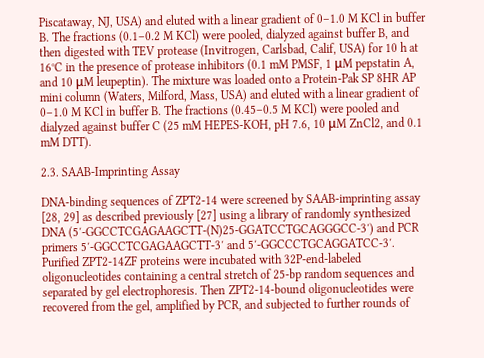Piscataway, NJ, USA) and eluted with a linear gradient of 0–1.0 M KCl in buffer B. The fractions (0.1–0.2 M KCl) were pooled, dialyzed against buffer B, and then digested with TEV protease (Invitrogen, Carlsbad, Calif, USA) for 10 h at 16°C in the presence of protease inhibitors (0.1 mM PMSF, 1 μM pepstatin A, and 10 μM leupeptin). The mixture was loaded onto a Protein-Pak SP 8HR AP mini column (Waters, Milford, Mass, USA) and eluted with a linear gradient of 0–1.0 M KCl in buffer B. The fractions (0.45–0.5 M KCl) were pooled and dialyzed against buffer C (25 mM HEPES-KOH, pH 7.6, 10 μM ZnCl2, and 0.1 mM DTT).

2.3. SAAB-Imprinting Assay

DNA-binding sequences of ZPT2-14 were screened by SAAB-imprinting assay [28, 29] as described previously [27] using a library of randomly synthesized DNA (5′-GGCCTCGAGAAGCTT-(N)25-GGATCCTGCAGGGCC-3′) and PCR primers 5′-GGCCTCGAGAAGCTT-3′ and 5′-GGCCCTGCAGGATCC-3′. Purified ZPT2-14ZF proteins were incubated with 32P-end-labeled oligonucleotides containing a central stretch of 25-bp random sequences and separated by gel electrophoresis. Then ZPT2-14-bound oligonucleotides were recovered from the gel, amplified by PCR, and subjected to further rounds of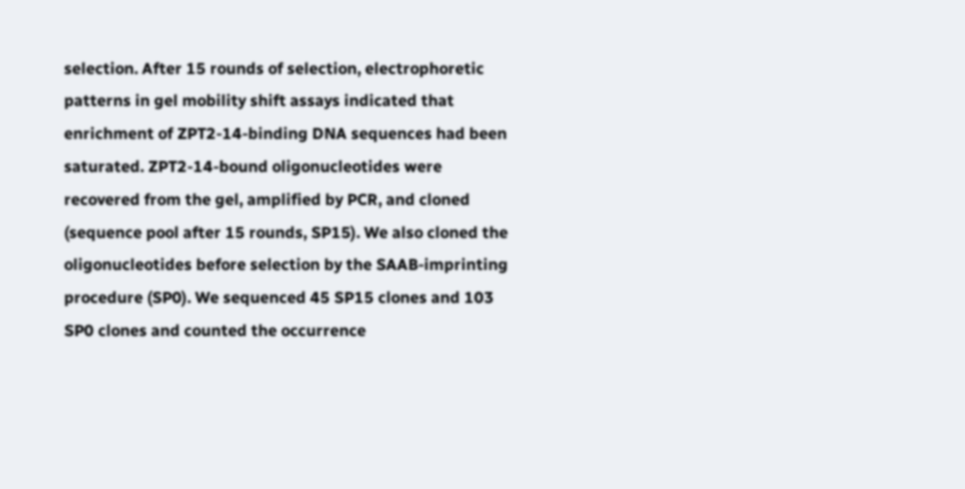selection. After 15 rounds of selection, electrophoretic patterns in gel mobility shift assays indicated that enrichment of ZPT2-14-binding DNA sequences had been saturated. ZPT2-14-bound oligonucleotides were recovered from the gel, amplified by PCR, and cloned (sequence pool after 15 rounds, SP15). We also cloned the oligonucleotides before selection by the SAAB-imprinting procedure (SP0). We sequenced 45 SP15 clones and 103 SP0 clones and counted the occurrence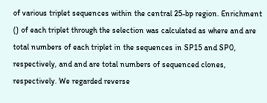of various triplet sequences within the central 25-bp region. Enrichment () of each triplet through the selection was calculated as where and are total numbers of each triplet in the sequences in SP15 and SP0, respectively, and and are total numbers of sequenced clones, respectively. We regarded reverse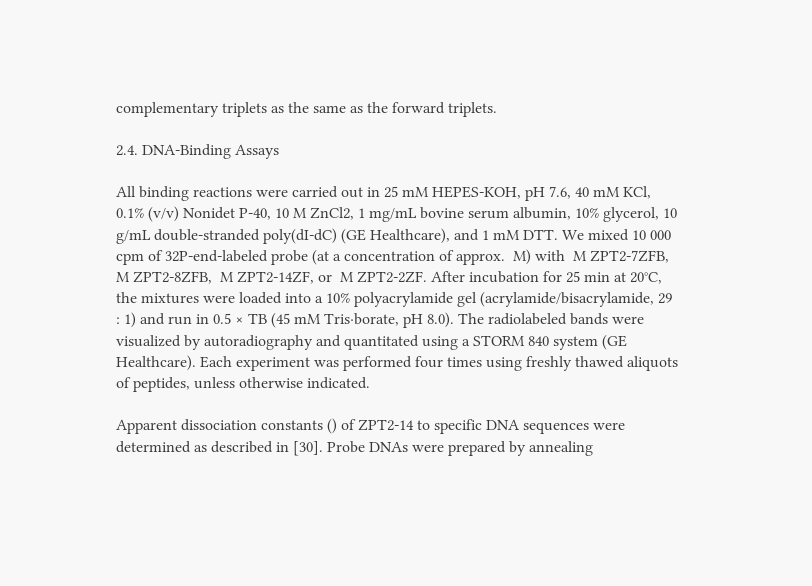complementary triplets as the same as the forward triplets.

2.4. DNA-Binding Assays

All binding reactions were carried out in 25 mM HEPES-KOH, pH 7.6, 40 mM KCl, 0.1% (v/v) Nonidet P-40, 10 M ZnCl2, 1 mg/mL bovine serum albumin, 10% glycerol, 10 g/mL double-stranded poly(dI-dC) (GE Healthcare), and 1 mM DTT. We mixed 10 000 cpm of 32P-end-labeled probe (at a concentration of approx.  M) with  M ZPT2-7ZFB,  M ZPT2-8ZFB,  M ZPT2-14ZF, or  M ZPT2-2ZF. After incubation for 25 min at 20°C, the mixtures were loaded into a 10% polyacrylamide gel (acrylamide/bisacrylamide, 29 : 1) and run in 0.5 × TB (45 mM Tris·borate, pH 8.0). The radiolabeled bands were visualized by autoradiography and quantitated using a STORM 840 system (GE Healthcare). Each experiment was performed four times using freshly thawed aliquots of peptides, unless otherwise indicated.

Apparent dissociation constants () of ZPT2-14 to specific DNA sequences were determined as described in [30]. Probe DNAs were prepared by annealing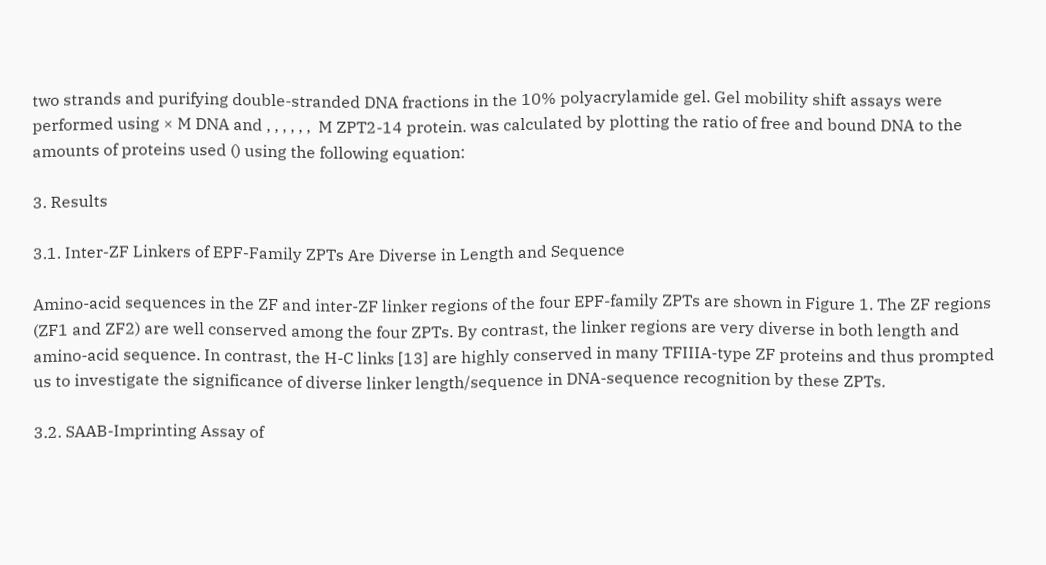two strands and purifying double-stranded DNA fractions in the 10% polyacrylamide gel. Gel mobility shift assays were performed using × M DNA and , , , , , ,  M ZPT2-14 protein. was calculated by plotting the ratio of free and bound DNA to the amounts of proteins used () using the following equation:

3. Results

3.1. Inter-ZF Linkers of EPF-Family ZPTs Are Diverse in Length and Sequence

Amino-acid sequences in the ZF and inter-ZF linker regions of the four EPF-family ZPTs are shown in Figure 1. The ZF regions (ZF1 and ZF2) are well conserved among the four ZPTs. By contrast, the linker regions are very diverse in both length and amino-acid sequence. In contrast, the H-C links [13] are highly conserved in many TFIIIA-type ZF proteins and thus prompted us to investigate the significance of diverse linker length/sequence in DNA-sequence recognition by these ZPTs.

3.2. SAAB-Imprinting Assay of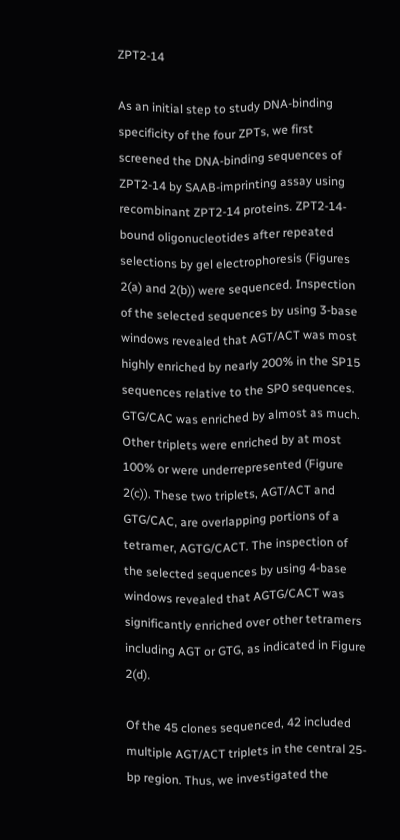ZPT2-14

As an initial step to study DNA-binding specificity of the four ZPTs, we first screened the DNA-binding sequences of ZPT2-14 by SAAB-imprinting assay using recombinant ZPT2-14 proteins. ZPT2-14-bound oligonucleotides after repeated selections by gel electrophoresis (Figures 2(a) and 2(b)) were sequenced. Inspection of the selected sequences by using 3-base windows revealed that AGT/ACT was most highly enriched by nearly 200% in the SP15 sequences relative to the SP0 sequences. GTG/CAC was enriched by almost as much. Other triplets were enriched by at most 100% or were underrepresented (Figure 2(c)). These two triplets, AGT/ACT and GTG/CAC, are overlapping portions of a tetramer, AGTG/CACT. The inspection of the selected sequences by using 4-base windows revealed that AGTG/CACT was significantly enriched over other tetramers including AGT or GTG, as indicated in Figure 2(d).

Of the 45 clones sequenced, 42 included multiple AGT/ACT triplets in the central 25-bp region. Thus, we investigated the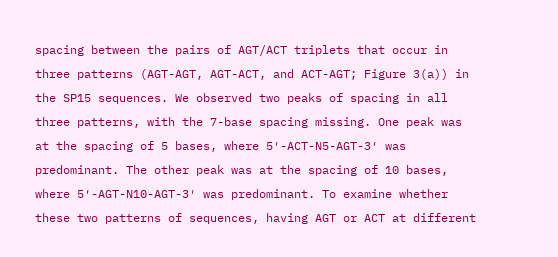spacing between the pairs of AGT/ACT triplets that occur in three patterns (AGT-AGT, AGT-ACT, and ACT-AGT; Figure 3(a)) in the SP15 sequences. We observed two peaks of spacing in all three patterns, with the 7-base spacing missing. One peak was at the spacing of 5 bases, where 5′-ACT-N5-AGT-3′ was predominant. The other peak was at the spacing of 10 bases, where 5′-AGT-N10-AGT-3′ was predominant. To examine whether these two patterns of sequences, having AGT or ACT at different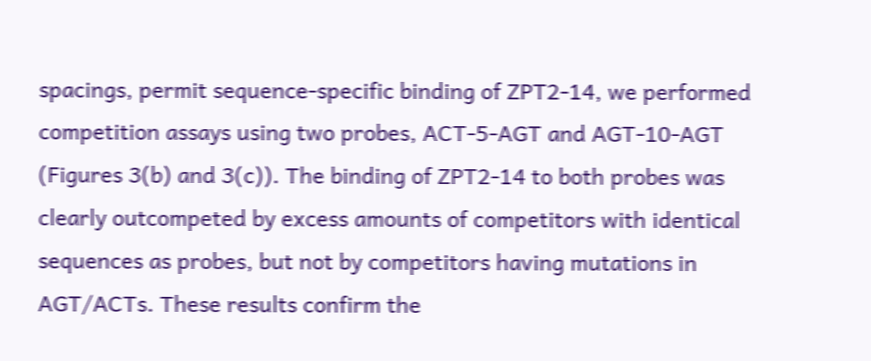spacings, permit sequence-specific binding of ZPT2-14, we performed competition assays using two probes, ACT-5-AGT and AGT-10-AGT (Figures 3(b) and 3(c)). The binding of ZPT2-14 to both probes was clearly outcompeted by excess amounts of competitors with identical sequences as probes, but not by competitors having mutations in AGT/ACTs. These results confirm the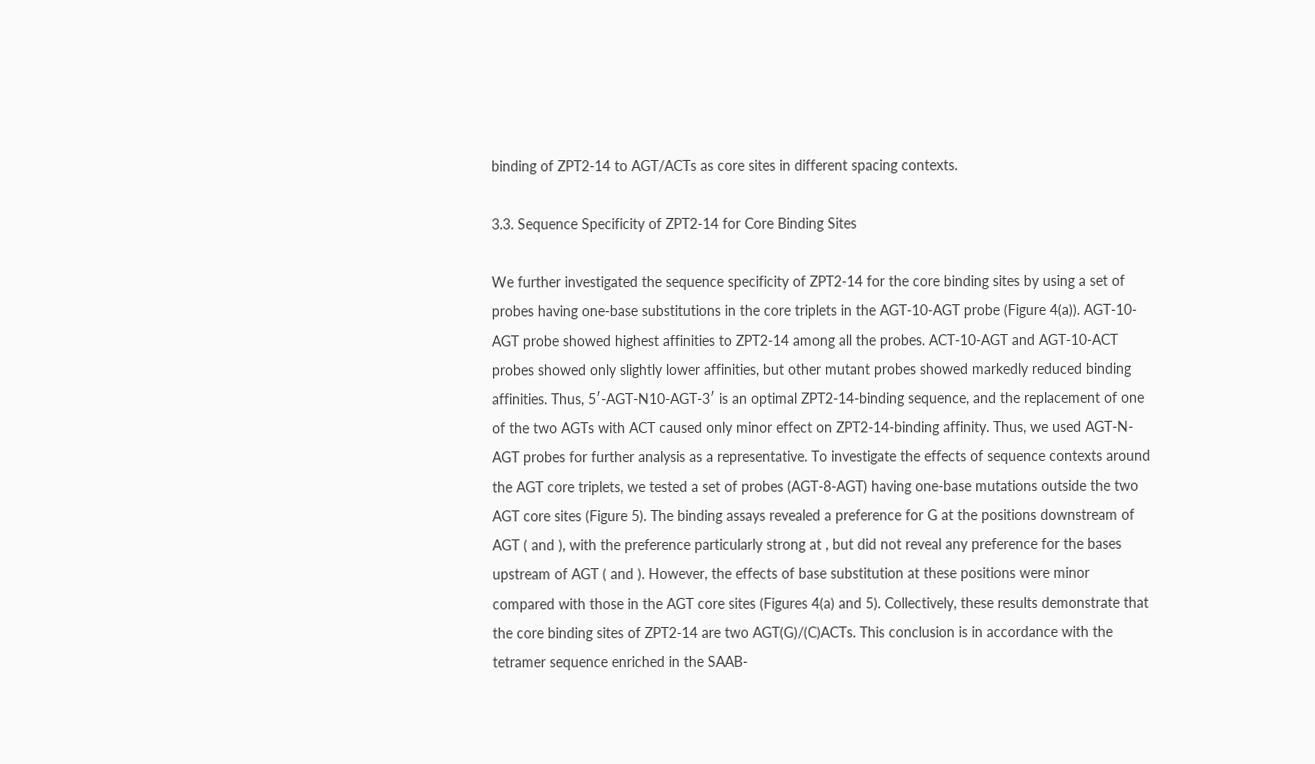binding of ZPT2-14 to AGT/ACTs as core sites in different spacing contexts.

3.3. Sequence Specificity of ZPT2-14 for Core Binding Sites

We further investigated the sequence specificity of ZPT2-14 for the core binding sites by using a set of probes having one-base substitutions in the core triplets in the AGT-10-AGT probe (Figure 4(a)). AGT-10-AGT probe showed highest affinities to ZPT2-14 among all the probes. ACT-10-AGT and AGT-10-ACT probes showed only slightly lower affinities, but other mutant probes showed markedly reduced binding affinities. Thus, 5′-AGT-N10-AGT-3′ is an optimal ZPT2-14-binding sequence, and the replacement of one of the two AGTs with ACT caused only minor effect on ZPT2-14-binding affinity. Thus, we used AGT-N-AGT probes for further analysis as a representative. To investigate the effects of sequence contexts around the AGT core triplets, we tested a set of probes (AGT-8-AGT) having one-base mutations outside the two AGT core sites (Figure 5). The binding assays revealed a preference for G at the positions downstream of AGT ( and ), with the preference particularly strong at , but did not reveal any preference for the bases upstream of AGT ( and ). However, the effects of base substitution at these positions were minor compared with those in the AGT core sites (Figures 4(a) and 5). Collectively, these results demonstrate that the core binding sites of ZPT2-14 are two AGT(G)/(C)ACTs. This conclusion is in accordance with the tetramer sequence enriched in the SAAB-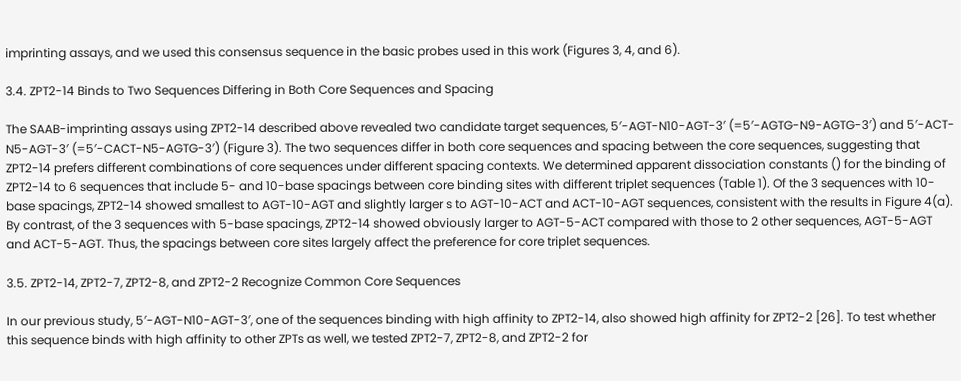imprinting assays, and we used this consensus sequence in the basic probes used in this work (Figures 3, 4, and 6).

3.4. ZPT2-14 Binds to Two Sequences Differing in Both Core Sequences and Spacing

The SAAB-imprinting assays using ZPT2-14 described above revealed two candidate target sequences, 5′-AGT-N10-AGT-3′ (=5′-AGTG-N9-AGTG-3′) and 5′-ACT-N5-AGT-3′ (=5′-CACT-N5-AGTG-3′) (Figure 3). The two sequences differ in both core sequences and spacing between the core sequences, suggesting that ZPT2-14 prefers different combinations of core sequences under different spacing contexts. We determined apparent dissociation constants () for the binding of ZPT2-14 to 6 sequences that include 5- and 10-base spacings between core binding sites with different triplet sequences (Table 1). Of the 3 sequences with 10-base spacings, ZPT2-14 showed smallest to AGT-10-AGT and slightly larger s to AGT-10-ACT and ACT-10-AGT sequences, consistent with the results in Figure 4(a). By contrast, of the 3 sequences with 5-base spacings, ZPT2-14 showed obviously larger to AGT-5-ACT compared with those to 2 other sequences, AGT-5-AGT and ACT-5-AGT. Thus, the spacings between core sites largely affect the preference for core triplet sequences.

3.5. ZPT2-14, ZPT2-7, ZPT2-8, and ZPT2-2 Recognize Common Core Sequences

In our previous study, 5′-AGT-N10-AGT-3′, one of the sequences binding with high affinity to ZPT2-14, also showed high affinity for ZPT2-2 [26]. To test whether this sequence binds with high affinity to other ZPTs as well, we tested ZPT2-7, ZPT2-8, and ZPT2-2 for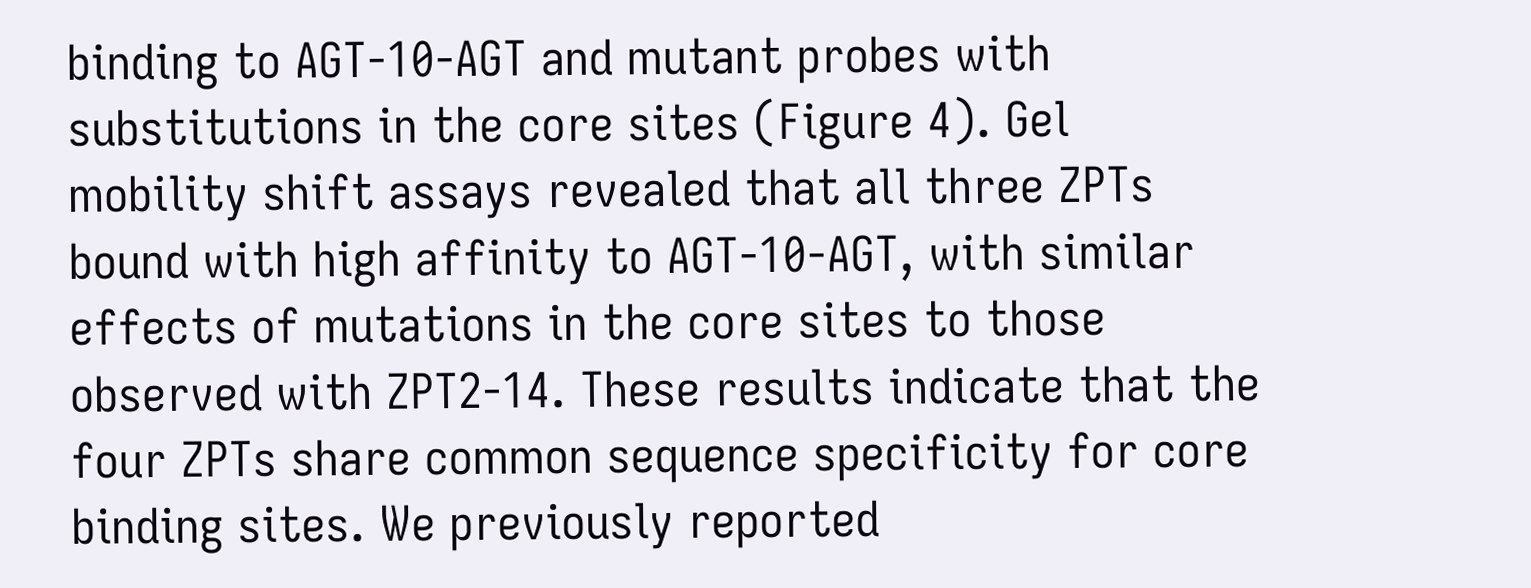binding to AGT-10-AGT and mutant probes with substitutions in the core sites (Figure 4). Gel mobility shift assays revealed that all three ZPTs bound with high affinity to AGT-10-AGT, with similar effects of mutations in the core sites to those observed with ZPT2-14. These results indicate that the four ZPTs share common sequence specificity for core binding sites. We previously reported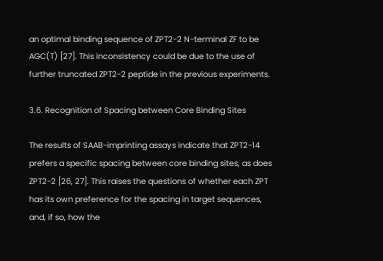an optimal binding sequence of ZPT2-2 N-terminal ZF to be AGC(T) [27]. This inconsistency could be due to the use of further truncated ZPT2-2 peptide in the previous experiments.

3.6. Recognition of Spacing between Core Binding Sites

The results of SAAB-imprinting assays indicate that ZPT2-14 prefers a specific spacing between core binding sites, as does ZPT2-2 [26, 27]. This raises the questions of whether each ZPT has its own preference for the spacing in target sequences, and, if so, how the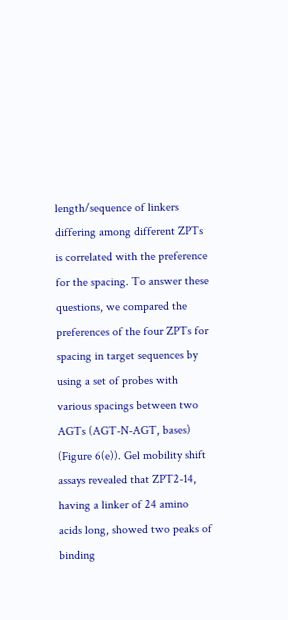length/sequence of linkers differing among different ZPTs is correlated with the preference for the spacing. To answer these questions, we compared the preferences of the four ZPTs for spacing in target sequences by using a set of probes with various spacings between two AGTs (AGT-N-AGT, bases) (Figure 6(e)). Gel mobility shift assays revealed that ZPT2-14, having a linker of 24 amino acids long, showed two peaks of binding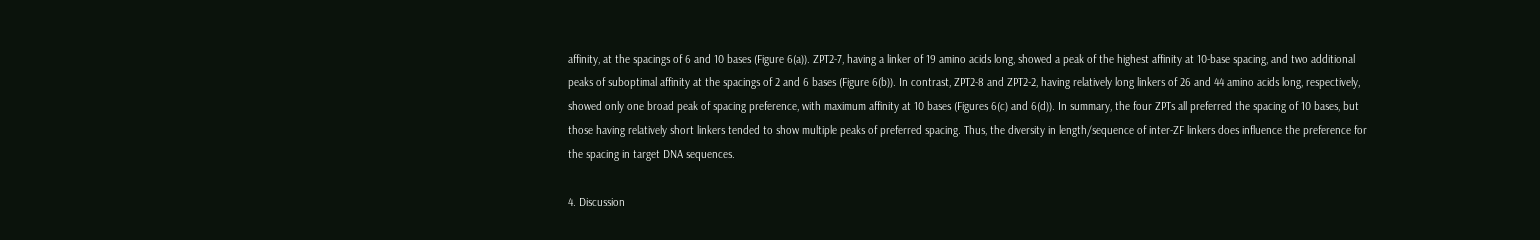affinity, at the spacings of 6 and 10 bases (Figure 6(a)). ZPT2-7, having a linker of 19 amino acids long, showed a peak of the highest affinity at 10-base spacing, and two additional peaks of suboptimal affinity at the spacings of 2 and 6 bases (Figure 6(b)). In contrast, ZPT2-8 and ZPT2-2, having relatively long linkers of 26 and 44 amino acids long, respectively, showed only one broad peak of spacing preference, with maximum affinity at 10 bases (Figures 6(c) and 6(d)). In summary, the four ZPTs all preferred the spacing of 10 bases, but those having relatively short linkers tended to show multiple peaks of preferred spacing. Thus, the diversity in length/sequence of inter-ZF linkers does influence the preference for the spacing in target DNA sequences.

4. Discussion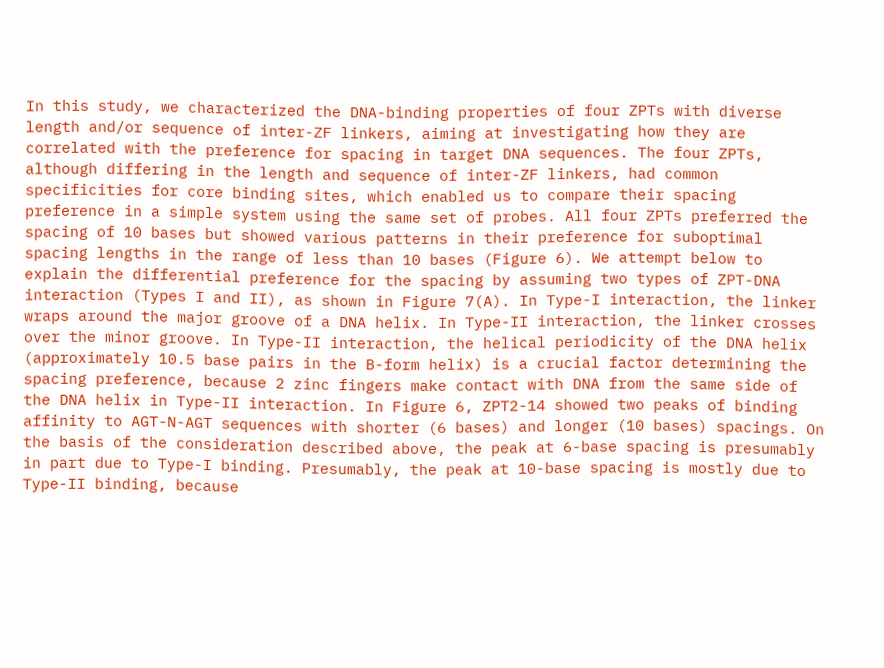In this study, we characterized the DNA-binding properties of four ZPTs with diverse length and/or sequence of inter-ZF linkers, aiming at investigating how they are correlated with the preference for spacing in target DNA sequences. The four ZPTs, although differing in the length and sequence of inter-ZF linkers, had common specificities for core binding sites, which enabled us to compare their spacing preference in a simple system using the same set of probes. All four ZPTs preferred the spacing of 10 bases but showed various patterns in their preference for suboptimal spacing lengths in the range of less than 10 bases (Figure 6). We attempt below to explain the differential preference for the spacing by assuming two types of ZPT-DNA interaction (Types I and II), as shown in Figure 7(A). In Type-I interaction, the linker wraps around the major groove of a DNA helix. In Type-II interaction, the linker crosses over the minor groove. In Type-II interaction, the helical periodicity of the DNA helix (approximately 10.5 base pairs in the B-form helix) is a crucial factor determining the spacing preference, because 2 zinc fingers make contact with DNA from the same side of the DNA helix in Type-II interaction. In Figure 6, ZPT2-14 showed two peaks of binding affinity to AGT-N-AGT sequences with shorter (6 bases) and longer (10 bases) spacings. On the basis of the consideration described above, the peak at 6-base spacing is presumably in part due to Type-I binding. Presumably, the peak at 10-base spacing is mostly due to Type-II binding, because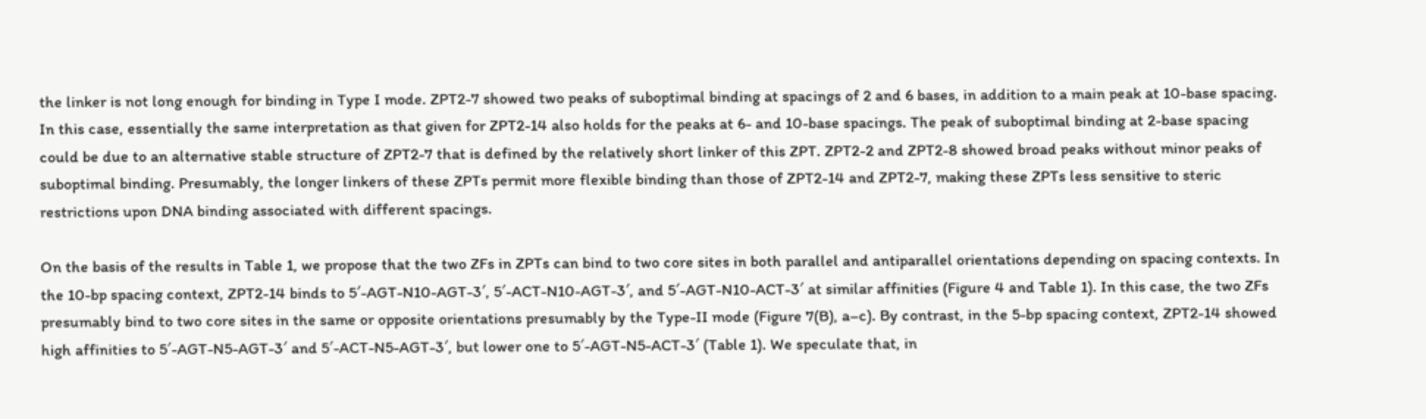the linker is not long enough for binding in Type I mode. ZPT2-7 showed two peaks of suboptimal binding at spacings of 2 and 6 bases, in addition to a main peak at 10-base spacing. In this case, essentially the same interpretation as that given for ZPT2-14 also holds for the peaks at 6- and 10-base spacings. The peak of suboptimal binding at 2-base spacing could be due to an alternative stable structure of ZPT2-7 that is defined by the relatively short linker of this ZPT. ZPT2-2 and ZPT2-8 showed broad peaks without minor peaks of suboptimal binding. Presumably, the longer linkers of these ZPTs permit more flexible binding than those of ZPT2-14 and ZPT2-7, making these ZPTs less sensitive to steric restrictions upon DNA binding associated with different spacings.

On the basis of the results in Table 1, we propose that the two ZFs in ZPTs can bind to two core sites in both parallel and antiparallel orientations depending on spacing contexts. In the 10-bp spacing context, ZPT2-14 binds to 5′-AGT-N10-AGT-3′, 5′-ACT-N10-AGT-3′, and 5′-AGT-N10-ACT-3′ at similar affinities (Figure 4 and Table 1). In this case, the two ZFs presumably bind to two core sites in the same or opposite orientations presumably by the Type-II mode (Figure 7(B), a–c). By contrast, in the 5-bp spacing context, ZPT2-14 showed high affinities to 5′-AGT-N5-AGT-3′ and 5′-ACT-N5-AGT-3′, but lower one to 5′-AGT-N5-ACT-3′ (Table 1). We speculate that, in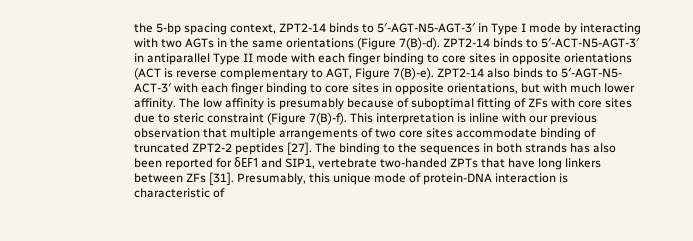the 5-bp spacing context, ZPT2-14 binds to 5′-AGT-N5-AGT-3′ in Type I mode by interacting with two AGTs in the same orientations (Figure 7(B)-d). ZPT2-14 binds to 5′-ACT-N5-AGT-3′ in antiparallel Type II mode with each finger binding to core sites in opposite orientations (ACT is reverse complementary to AGT, Figure 7(B)-e). ZPT2-14 also binds to 5′-AGT-N5-ACT-3′ with each finger binding to core sites in opposite orientations, but with much lower affinity. The low affinity is presumably because of suboptimal fitting of ZFs with core sites due to steric constraint (Figure 7(B)-f). This interpretation is inline with our previous observation that multiple arrangements of two core sites accommodate binding of truncated ZPT2-2 peptides [27]. The binding to the sequences in both strands has also been reported for δEF1 and SIP1, vertebrate two-handed ZPTs that have long linkers between ZFs [31]. Presumably, this unique mode of protein-DNA interaction is characteristic of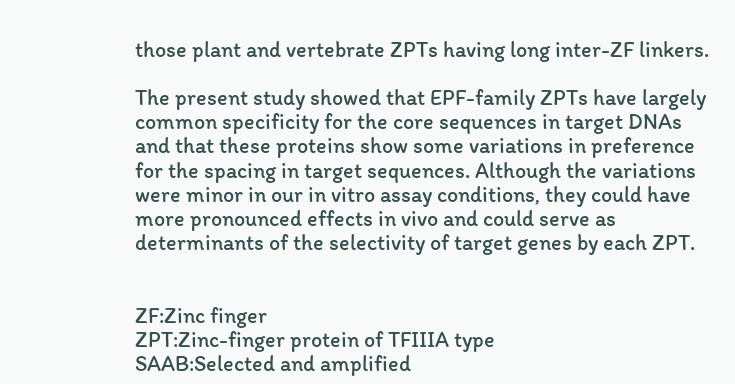those plant and vertebrate ZPTs having long inter-ZF linkers.

The present study showed that EPF-family ZPTs have largely common specificity for the core sequences in target DNAs and that these proteins show some variations in preference for the spacing in target sequences. Although the variations were minor in our in vitro assay conditions, they could have more pronounced effects in vivo and could serve as determinants of the selectivity of target genes by each ZPT.


ZF:Zinc finger
ZPT:Zinc-finger protein of TFIIIA type
SAAB:Selected and amplified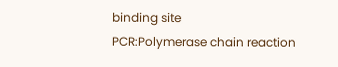binding site
PCR:Polymerase chain reaction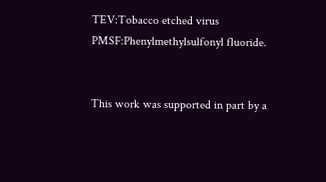TEV:Tobacco etched virus
PMSF:Phenylmethylsulfonyl fluoride.


This work was supported in part by a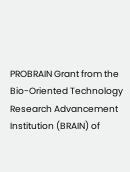PROBRAIN Grant from the Bio-Oriented Technology Research Advancement Institution (BRAIN) of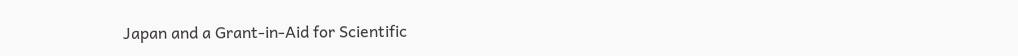Japan and a Grant-in-Aid for Scientific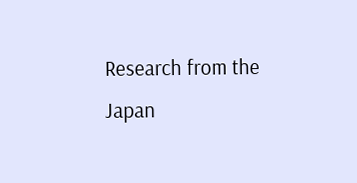Research from the Japan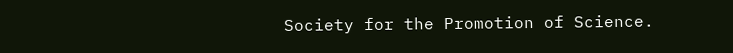Society for the Promotion of Science.